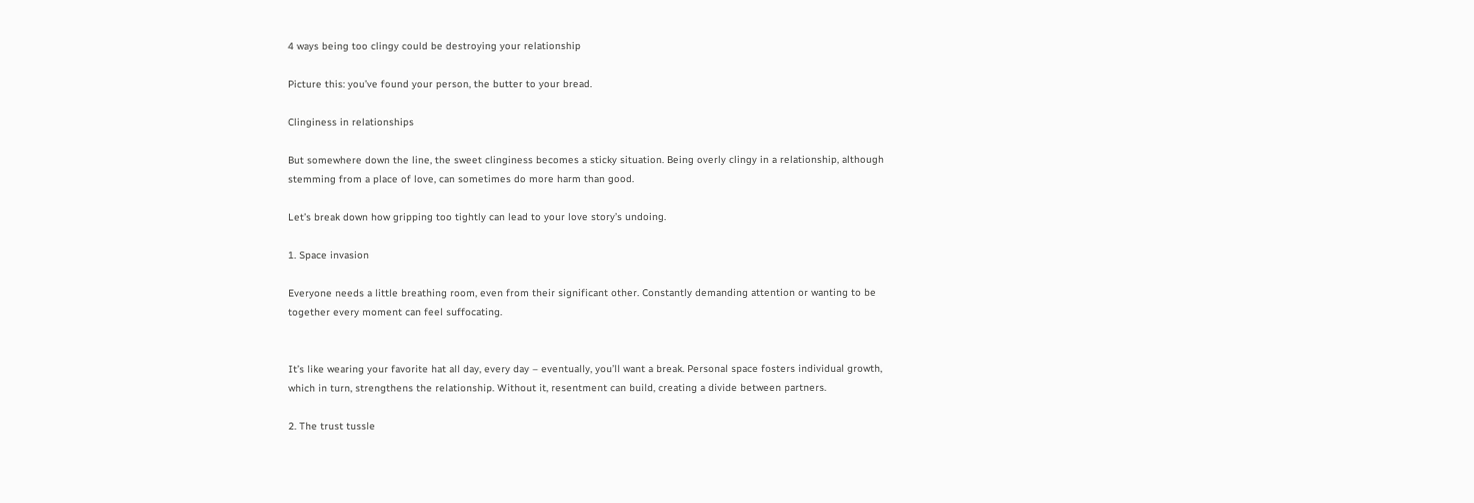4 ways being too clingy could be destroying your relationship

Picture this: you’ve found your person, the butter to your bread.

Clinginess in relationships

But somewhere down the line, the sweet clinginess becomes a sticky situation. Being overly clingy in a relationship, although stemming from a place of love, can sometimes do more harm than good.

Let’s break down how gripping too tightly can lead to your love story’s undoing.

1. Space invasion

Everyone needs a little breathing room, even from their significant other. Constantly demanding attention or wanting to be together every moment can feel suffocating.


It’s like wearing your favorite hat all day, every day – eventually, you’ll want a break. Personal space fosters individual growth, which in turn, strengthens the relationship. Without it, resentment can build, creating a divide between partners.

2. The trust tussle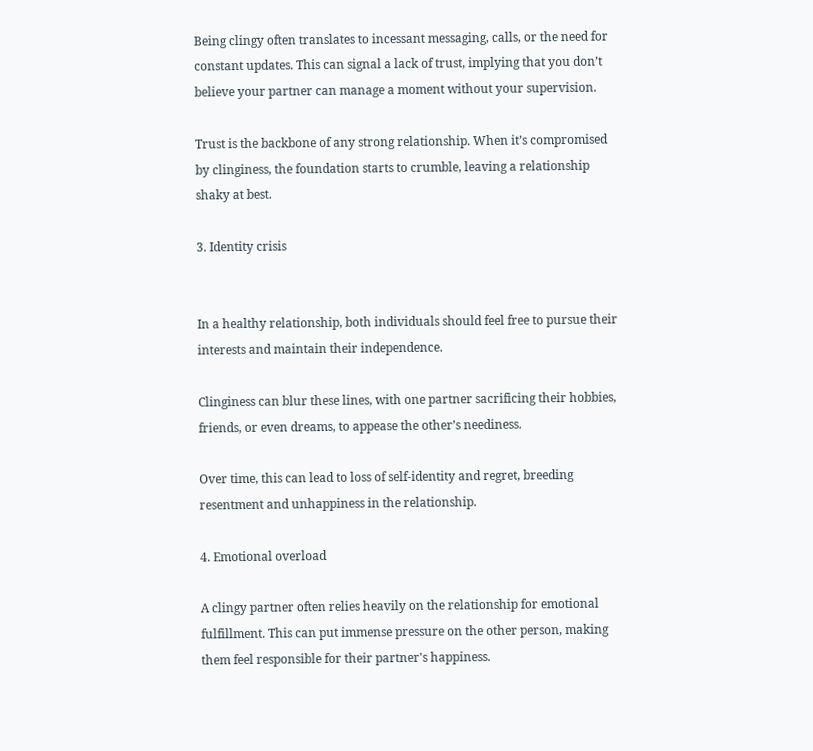Being clingy often translates to incessant messaging, calls, or the need for constant updates. This can signal a lack of trust, implying that you don’t believe your partner can manage a moment without your supervision.

Trust is the backbone of any strong relationship. When it’s compromised by clinginess, the foundation starts to crumble, leaving a relationship shaky at best.

3. Identity crisis


In a healthy relationship, both individuals should feel free to pursue their interests and maintain their independence.

Clinginess can blur these lines, with one partner sacrificing their hobbies, friends, or even dreams, to appease the other’s neediness.

Over time, this can lead to loss of self-identity and regret, breeding resentment and unhappiness in the relationship.

4. Emotional overload

A clingy partner often relies heavily on the relationship for emotional fulfillment. This can put immense pressure on the other person, making them feel responsible for their partner's happiness.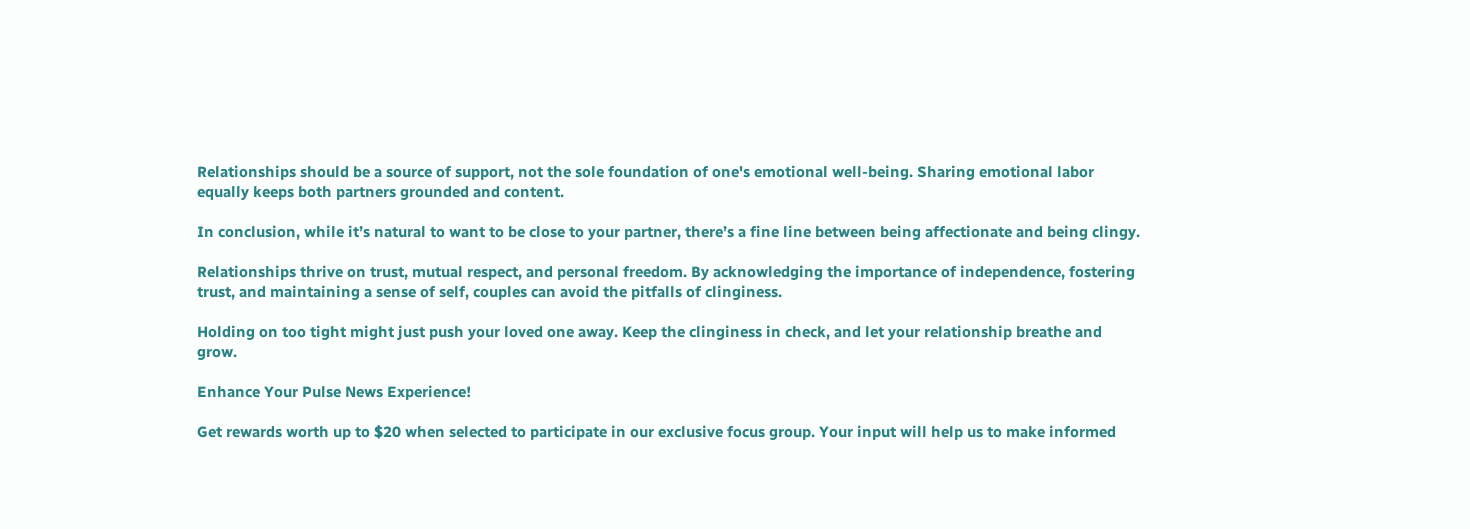Relationships should be a source of support, not the sole foundation of one's emotional well-being. Sharing emotional labor equally keeps both partners grounded and content.

In conclusion, while it’s natural to want to be close to your partner, there’s a fine line between being affectionate and being clingy.

Relationships thrive on trust, mutual respect, and personal freedom. By acknowledging the importance of independence, fostering trust, and maintaining a sense of self, couples can avoid the pitfalls of clinginess.

Holding on too tight might just push your loved one away. Keep the clinginess in check, and let your relationship breathe and grow.

Enhance Your Pulse News Experience!

Get rewards worth up to $20 when selected to participate in our exclusive focus group. Your input will help us to make informed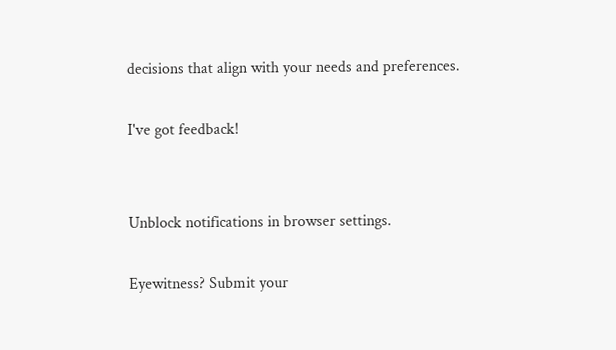decisions that align with your needs and preferences.

I've got feedback!


Unblock notifications in browser settings.

Eyewitness? Submit your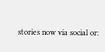stories now via social or: